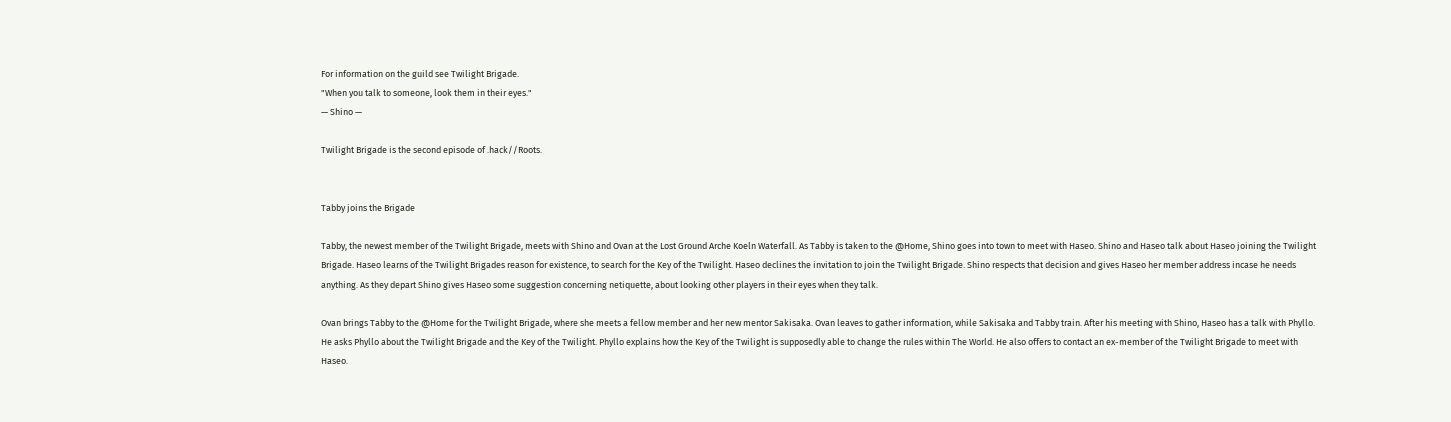For information on the guild see Twilight Brigade.
"When you talk to someone, look them in their eyes."
— Shino —

Twilight Brigade is the second episode of .hack//Roots.


Tabby joins the Brigade

Tabby, the newest member of the Twilight Brigade, meets with Shino and Ovan at the Lost Ground Arche Koeln Waterfall. As Tabby is taken to the @Home, Shino goes into town to meet with Haseo. Shino and Haseo talk about Haseo joining the Twilight Brigade. Haseo learns of the Twilight Brigades reason for existence, to search for the Key of the Twilight. Haseo declines the invitation to join the Twilight Brigade. Shino respects that decision and gives Haseo her member address incase he needs anything. As they depart Shino gives Haseo some suggestion concerning netiquette, about looking other players in their eyes when they talk.

Ovan brings Tabby to the @Home for the Twilight Brigade, where she meets a fellow member and her new mentor Sakisaka. Ovan leaves to gather information, while Sakisaka and Tabby train. After his meeting with Shino, Haseo has a talk with Phyllo. He asks Phyllo about the Twilight Brigade and the Key of the Twilight. Phyllo explains how the Key of the Twilight is supposedly able to change the rules within The World. He also offers to contact an ex-member of the Twilight Brigade to meet with Haseo.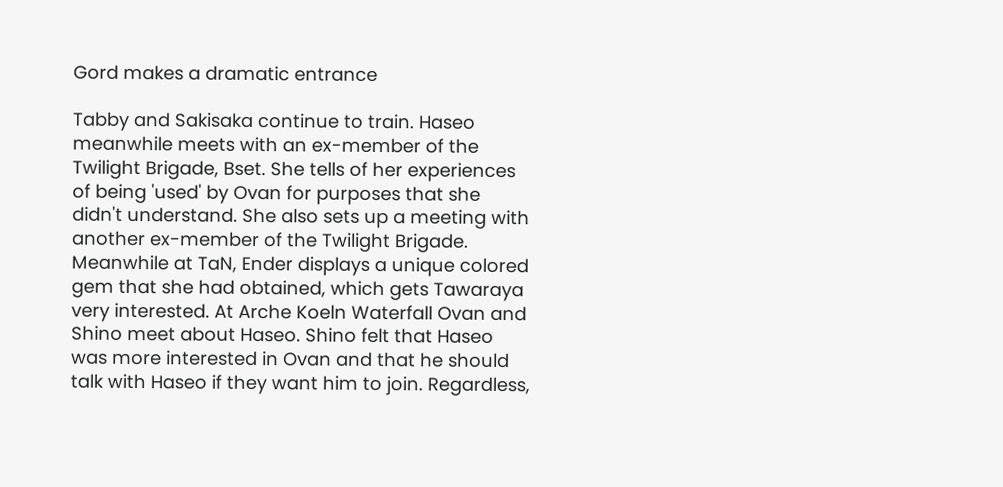Gord makes a dramatic entrance

Tabby and Sakisaka continue to train. Haseo meanwhile meets with an ex-member of the Twilight Brigade, Bset. She tells of her experiences of being 'used' by Ovan for purposes that she didn't understand. She also sets up a meeting with another ex-member of the Twilight Brigade. Meanwhile at TaN, Ender displays a unique colored gem that she had obtained, which gets Tawaraya very interested. At Arche Koeln Waterfall Ovan and Shino meet about Haseo. Shino felt that Haseo was more interested in Ovan and that he should talk with Haseo if they want him to join. Regardless,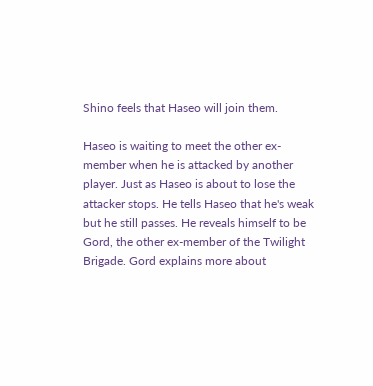Shino feels that Haseo will join them.

Haseo is waiting to meet the other ex-member when he is attacked by another player. Just as Haseo is about to lose the attacker stops. He tells Haseo that he's weak but he still passes. He reveals himself to be Gord, the other ex-member of the Twilight Brigade. Gord explains more about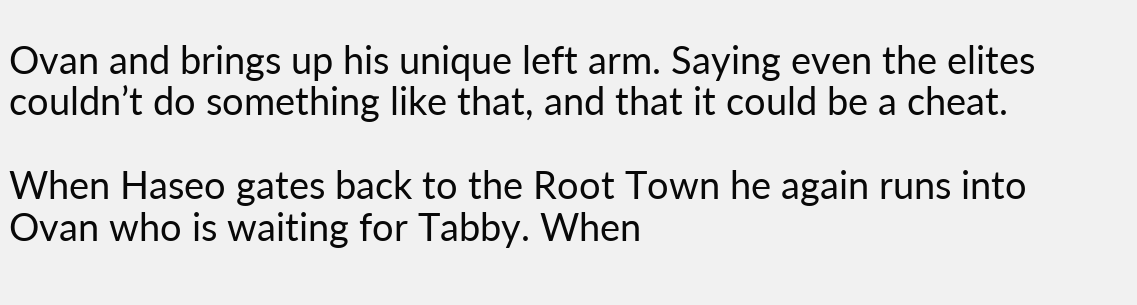Ovan and brings up his unique left arm. Saying even the elites couldn’t do something like that, and that it could be a cheat.

When Haseo gates back to the Root Town he again runs into Ovan who is waiting for Tabby. When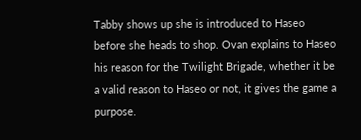Tabby shows up she is introduced to Haseo before she heads to shop. Ovan explains to Haseo his reason for the Twilight Brigade, whether it be a valid reason to Haseo or not, it gives the game a purpose.